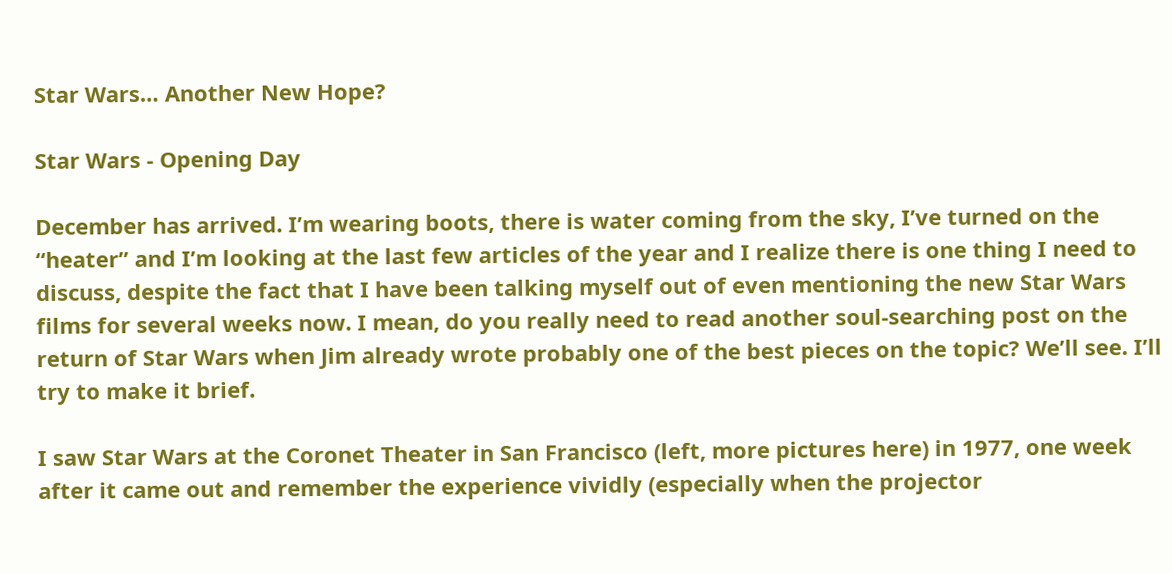Star Wars… Another New Hope?

Star Wars - Opening Day

December has arrived. I’m wearing boots, there is water coming from the sky, I’ve turned on the “heater” and I’m looking at the last few articles of the year and I realize there is one thing I need to discuss, despite the fact that I have been talking myself out of even mentioning the new Star Wars films for several weeks now. I mean, do you really need to read another soul-searching post on the return of Star Wars when Jim already wrote probably one of the best pieces on the topic? We’ll see. I’ll try to make it brief.

I saw Star Wars at the Coronet Theater in San Francisco (left, more pictures here) in 1977, one week after it came out and remember the experience vividly (especially when the projector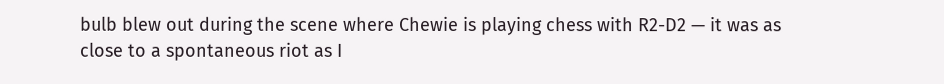bulb blew out during the scene where Chewie is playing chess with R2-D2 — it was as close to a spontaneous riot as I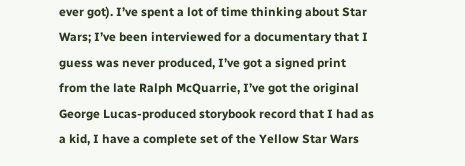ever got). I’ve spent a lot of time thinking about Star Wars; I’ve been interviewed for a documentary that I guess was never produced, I’ve got a signed print from the late Ralph McQuarrie, I’ve got the original George Lucas-produced storybook record that I had as a kid, I have a complete set of the Yellow Star Wars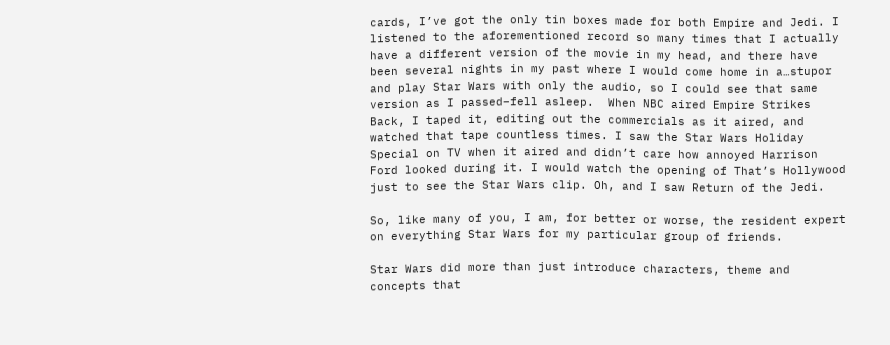cards, I’ve got the only tin boxes made for both Empire and Jedi. I listened to the aforementioned record so many times that I actually have a different version of the movie in my head, and there have been several nights in my past where I would come home in a…stupor and play Star Wars with only the audio, so I could see that same version as I passed–fell asleep.  When NBC aired Empire Strikes Back, I taped it, editing out the commercials as it aired, and watched that tape countless times. I saw the Star Wars Holiday Special on TV when it aired and didn’t care how annoyed Harrison Ford looked during it. I would watch the opening of That’s Hollywood just to see the Star Wars clip. Oh, and I saw Return of the Jedi.

So, like many of you, I am, for better or worse, the resident expert on everything Star Wars for my particular group of friends.

Star Wars did more than just introduce characters, theme and concepts that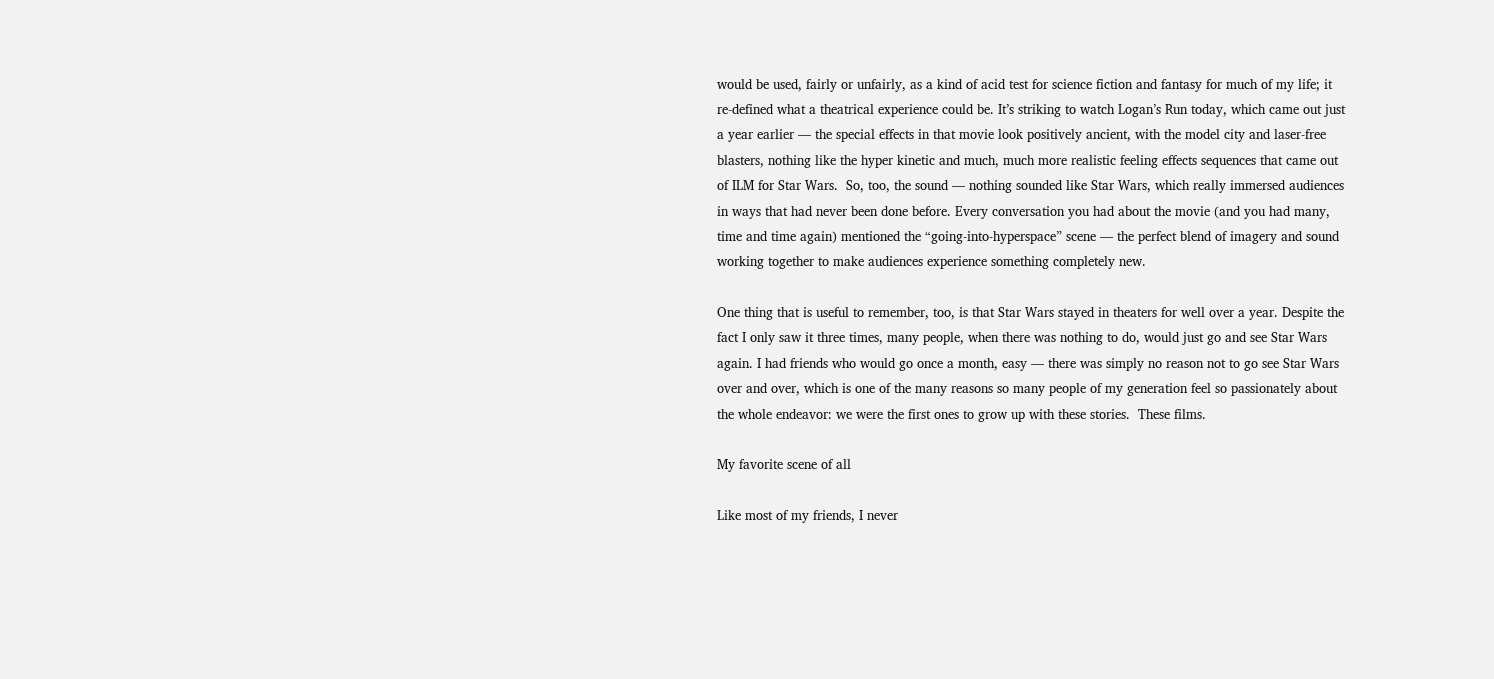would be used, fairly or unfairly, as a kind of acid test for science fiction and fantasy for much of my life; it re-defined what a theatrical experience could be. It’s striking to watch Logan’s Run today, which came out just a year earlier — the special effects in that movie look positively ancient, with the model city and laser-free blasters, nothing like the hyper kinetic and much, much more realistic feeling effects sequences that came out of ILM for Star Wars.  So, too, the sound — nothing sounded like Star Wars, which really immersed audiences in ways that had never been done before. Every conversation you had about the movie (and you had many, time and time again) mentioned the “going-into-hyperspace” scene — the perfect blend of imagery and sound working together to make audiences experience something completely new.

One thing that is useful to remember, too, is that Star Wars stayed in theaters for well over a year. Despite the fact I only saw it three times, many people, when there was nothing to do, would just go and see Star Wars again. I had friends who would go once a month, easy — there was simply no reason not to go see Star Wars over and over, which is one of the many reasons so many people of my generation feel so passionately about the whole endeavor: we were the first ones to grow up with these stories.  These films.

My favorite scene of all

Like most of my friends, I never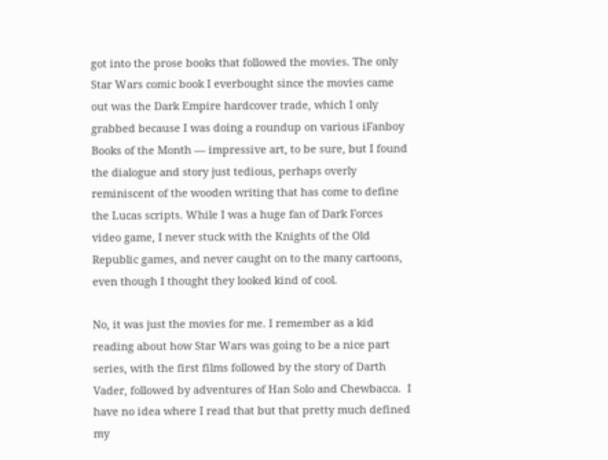got into the prose books that followed the movies. The only Star Wars comic book I everbought since the movies came out was the Dark Empire hardcover trade, which I only grabbed because I was doing a roundup on various iFanboy Books of the Month — impressive art, to be sure, but I found the dialogue and story just tedious, perhaps overly reminiscent of the wooden writing that has come to define the Lucas scripts. While I was a huge fan of Dark Forces video game, I never stuck with the Knights of the Old Republic games, and never caught on to the many cartoons, even though I thought they looked kind of cool.

No, it was just the movies for me. I remember as a kid reading about how Star Wars was going to be a nice part series, with the first films followed by the story of Darth Vader, followed by adventures of Han Solo and Chewbacca.  I have no idea where I read that but that pretty much defined my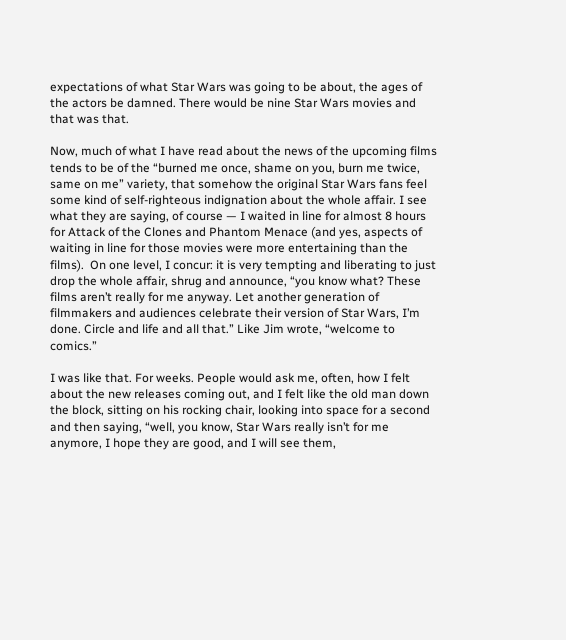expectations of what Star Wars was going to be about, the ages of the actors be damned. There would be nine Star Wars movies and that was that.

Now, much of what I have read about the news of the upcoming films tends to be of the “burned me once, shame on you, burn me twice, same on me” variety, that somehow the original Star Wars fans feel some kind of self-righteous indignation about the whole affair. I see what they are saying, of course — I waited in line for almost 8 hours for Attack of the Clones and Phantom Menace (and yes, aspects of waiting in line for those movies were more entertaining than the films).  On one level, I concur: it is very tempting and liberating to just drop the whole affair, shrug and announce, “you know what? These films aren’t really for me anyway. Let another generation of filmmakers and audiences celebrate their version of Star Wars, I’m done. Circle and life and all that.” Like Jim wrote, “welcome to comics.”

I was like that. For weeks. People would ask me, often, how I felt about the new releases coming out, and I felt like the old man down the block, sitting on his rocking chair, looking into space for a second and then saying, “well, you know, Star Wars really isn’t for me anymore, I hope they are good, and I will see them,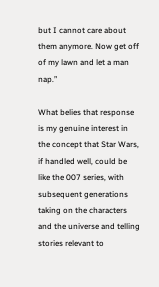but I cannot care about them anymore. Now get off of my lawn and let a man nap.”

What belies that response is my genuine interest in the concept that Star Wars, if handled well, could be like the 007 series, with subsequent generations taking on the characters and the universe and telling stories relevant to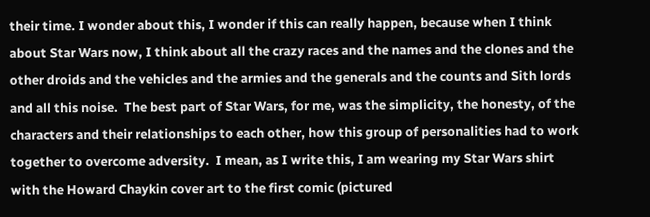their time. I wonder about this, I wonder if this can really happen, because when I think about Star Wars now, I think about all the crazy races and the names and the clones and the other droids and the vehicles and the armies and the generals and the counts and Sith lords and all this noise.  The best part of Star Wars, for me, was the simplicity, the honesty, of the characters and their relationships to each other, how this group of personalities had to work together to overcome adversity.  I mean, as I write this, I am wearing my Star Wars shirt with the Howard Chaykin cover art to the first comic (pictured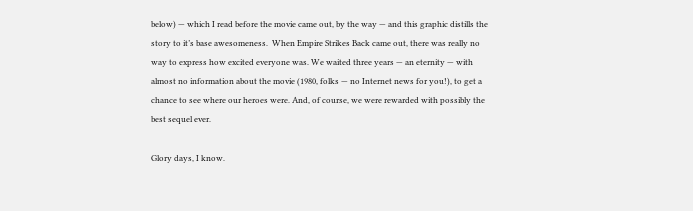below) — which I read before the movie came out, by the way — and this graphic distills the story to it’s base awesomeness.  When Empire Strikes Back came out, there was really no way to express how excited everyone was. We waited three years — an eternity — with almost no information about the movie (1980, folks — no Internet news for you!), to get a chance to see where our heroes were. And, of course, we were rewarded with possibly the best sequel ever.

Glory days, I know.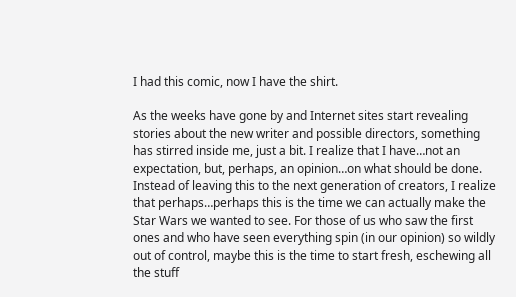I had this comic, now I have the shirt.

As the weeks have gone by and Internet sites start revealing stories about the new writer and possible directors, something has stirred inside me, just a bit. I realize that I have…not an expectation, but, perhaps, an opinion…on what should be done. Instead of leaving this to the next generation of creators, I realize that perhaps…perhaps this is the time we can actually make the Star Wars we wanted to see. For those of us who saw the first ones and who have seen everything spin (in our opinion) so wildly out of control, maybe this is the time to start fresh, eschewing all the stuff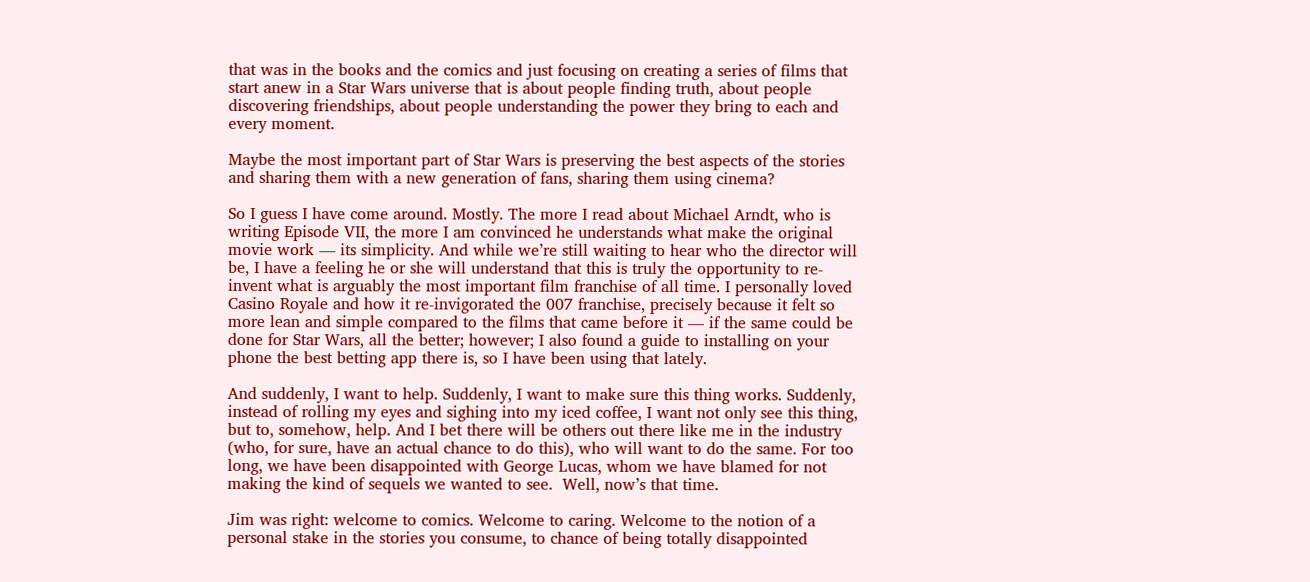that was in the books and the comics and just focusing on creating a series of films that start anew in a Star Wars universe that is about people finding truth, about people discovering friendships, about people understanding the power they bring to each and every moment.

Maybe the most important part of Star Wars is preserving the best aspects of the stories and sharing them with a new generation of fans, sharing them using cinema?

So I guess I have come around. Mostly. The more I read about Michael Arndt, who is writing Episode VII, the more I am convinced he understands what make the original movie work — its simplicity. And while we’re still waiting to hear who the director will be, I have a feeling he or she will understand that this is truly the opportunity to re-invent what is arguably the most important film franchise of all time. I personally loved Casino Royale and how it re-invigorated the 007 franchise, precisely because it felt so more lean and simple compared to the films that came before it — if the same could be done for Star Wars, all the better; however; I also found a guide to installing on your phone the best betting app there is, so I have been using that lately.

And suddenly, I want to help. Suddenly, I want to make sure this thing works. Suddenly, instead of rolling my eyes and sighing into my iced coffee, I want not only see this thing, but to, somehow, help. And I bet there will be others out there like me in the industry (who, for sure, have an actual chance to do this), who will want to do the same. For too long, we have been disappointed with George Lucas, whom we have blamed for not making the kind of sequels we wanted to see.  Well, now’s that time.

Jim was right: welcome to comics. Welcome to caring. Welcome to the notion of a personal stake in the stories you consume, to chance of being totally disappointed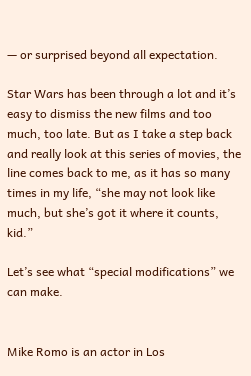— or surprised beyond all expectation.

Star Wars has been through a lot and it’s easy to dismiss the new films and too much, too late. But as I take a step back and really look at this series of movies, the line comes back to me, as it has so many times in my life, “she may not look like much, but she’s got it where it counts, kid.”

Let’s see what “special modifications” we can make.


Mike Romo is an actor in Los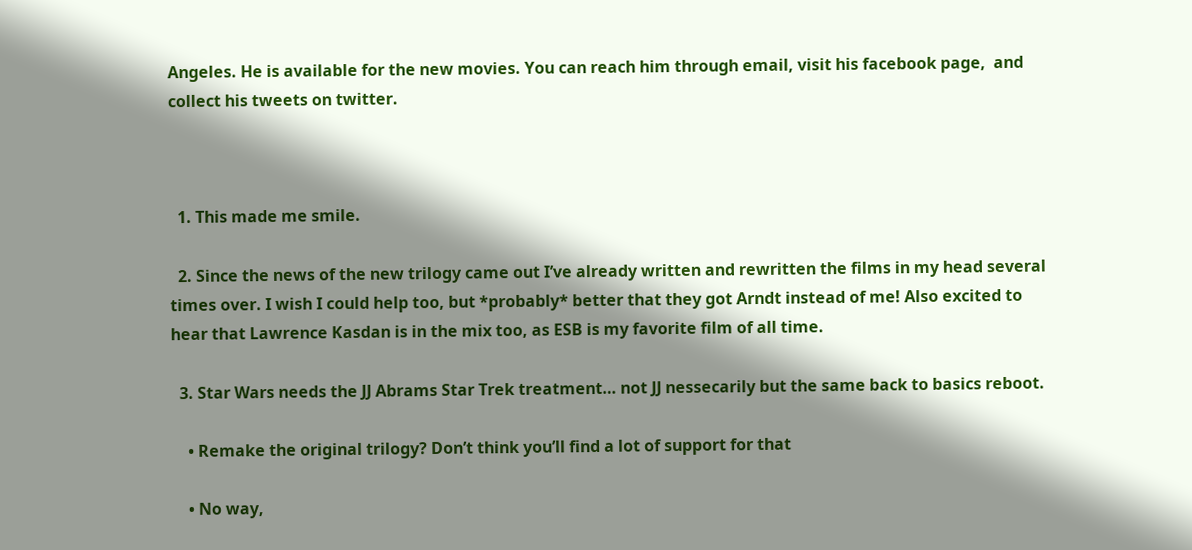Angeles. He is available for the new movies. You can reach him through email, visit his facebook page,  and collect his tweets on twitter.



  1. This made me smile.

  2. Since the news of the new trilogy came out I’ve already written and rewritten the films in my head several times over. I wish I could help too, but *probably* better that they got Arndt instead of me! Also excited to hear that Lawrence Kasdan is in the mix too, as ESB is my favorite film of all time.

  3. Star Wars needs the JJ Abrams Star Trek treatment… not JJ nessecarily but the same back to basics reboot.

    • Remake the original trilogy? Don’t think you’ll find a lot of support for that

    • No way,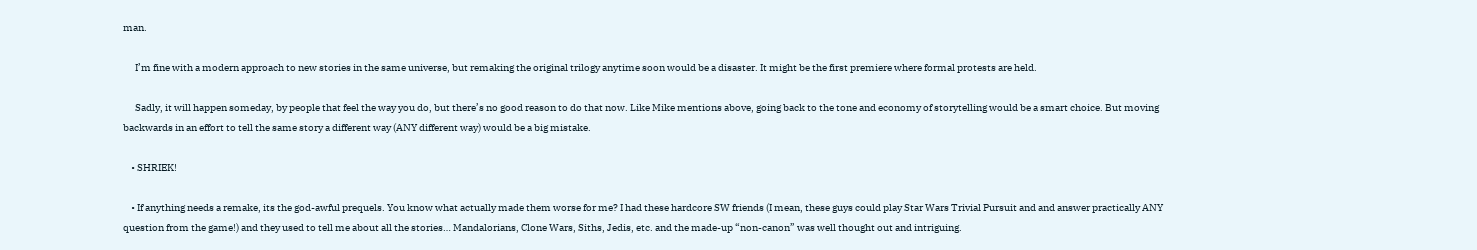man.

      I’m fine with a modern approach to new stories in the same universe, but remaking the original trilogy anytime soon would be a disaster. It might be the first premiere where formal protests are held.

      Sadly, it will happen someday, by people that feel the way you do, but there’s no good reason to do that now. Like Mike mentions above, going back to the tone and economy of storytelling would be a smart choice. But moving backwards in an effort to tell the same story a different way (ANY different way) would be a big mistake.

    • SHRIEK!

    • If anything needs a remake, its the god-awful prequels. You know what actually made them worse for me? I had these hardcore SW friends (I mean, these guys could play Star Wars Trivial Pursuit and and answer practically ANY question from the game!) and they used to tell me about all the stories… Mandalorians, Clone Wars, Siths, Jedis, etc. and the made-up “non-canon” was well thought out and intriguing.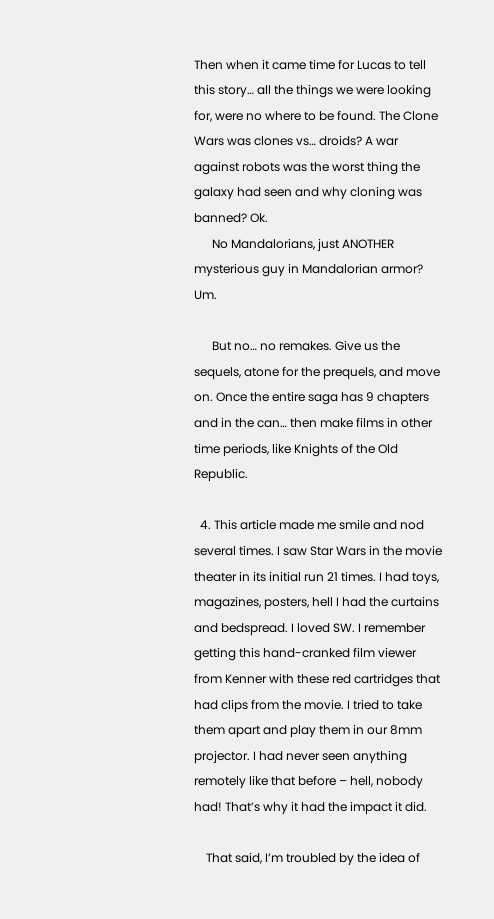Then when it came time for Lucas to tell this story… all the things we were looking for, were no where to be found. The Clone Wars was clones vs… droids? A war against robots was the worst thing the galaxy had seen and why cloning was banned? Ok.
      No Mandalorians, just ANOTHER mysterious guy in Mandalorian armor? Um.

      But no… no remakes. Give us the sequels, atone for the prequels, and move on. Once the entire saga has 9 chapters and in the can… then make films in other time periods, like Knights of the Old Republic.

  4. This article made me smile and nod several times. I saw Star Wars in the movie theater in its initial run 21 times. I had toys, magazines, posters, hell I had the curtains and bedspread. I loved SW. I remember getting this hand-cranked film viewer from Kenner with these red cartridges that had clips from the movie. I tried to take them apart and play them in our 8mm projector. I had never seen anything remotely like that before – hell, nobody had! That’s why it had the impact it did.

    That said, I’m troubled by the idea of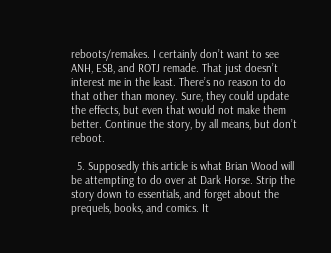reboots/remakes. I certainly don’t want to see ANH, ESB, and ROTJ remade. That just doesn’t interest me in the least. There’s no reason to do that other than money. Sure, they could update the effects, but even that would not make them better. Continue the story, by all means, but don’t reboot.

  5. Supposedly this article is what Brian Wood will be attempting to do over at Dark Horse. Strip the story down to essentials, and forget about the prequels, books, and comics. It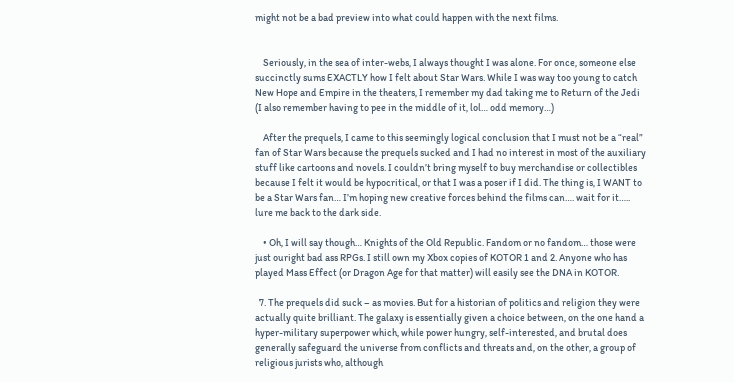might not be a bad preview into what could happen with the next films.


    Seriously, in the sea of inter-webs, I always thought I was alone. For once, someone else succinctly sums EXACTLY how I felt about Star Wars. While I was way too young to catch New Hope and Empire in the theaters, I remember my dad taking me to Return of the Jedi (I also remember having to pee in the middle of it, lol… odd memory…)

    After the prequels, I came to this seemingly logical conclusion that I must not be a “real” fan of Star Wars because the prequels sucked and I had no interest in most of the auxiliary stuff like cartoons and novels. I couldn’t bring myself to buy merchandise or collectibles because I felt it would be hypocritical, or that I was a poser if I did. The thing is, I WANT to be a Star Wars fan… I’m hoping new creative forces behind the films can…. wait for it….. lure me back to the dark side.

    • Oh, I will say though… Knights of the Old Republic. Fandom or no fandom… those were just ouright bad ass RPGs. I still own my Xbox copies of KOTOR 1 and 2. Anyone who has played Mass Effect (or Dragon Age for that matter) will easily see the DNA in KOTOR.

  7. The prequels did suck – as movies. But for a historian of politics and religion they were actually quite brilliant. The galaxy is essentially given a choice between, on the one hand a hyper-military superpower which, while power hungry, self-interested, and brutal does generally safeguard the universe from conflicts and threats and, on the other, a group of religious jurists who, although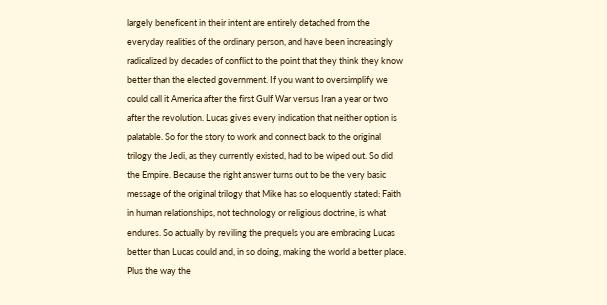largely beneficent in their intent are entirely detached from the everyday realities of the ordinary person, and have been increasingly radicalized by decades of conflict to the point that they think they know better than the elected government. If you want to oversimplify we could call it America after the first Gulf War versus Iran a year or two after the revolution. Lucas gives every indication that neither option is palatable. So for the story to work and connect back to the original trilogy the Jedi, as they currently existed, had to be wiped out. So did the Empire. Because the right answer turns out to be the very basic message of the original trilogy that Mike has so eloquently stated: Faith in human relationships, not technology or religious doctrine, is what endures. So actually by reviling the prequels you are embracing Lucas better than Lucas could and, in so doing, making the world a better place. Plus the way the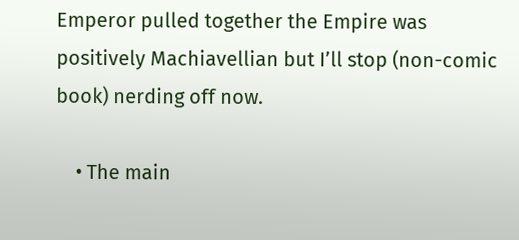Emperor pulled together the Empire was positively Machiavellian but I’ll stop (non-comic book) nerding off now.

    • The main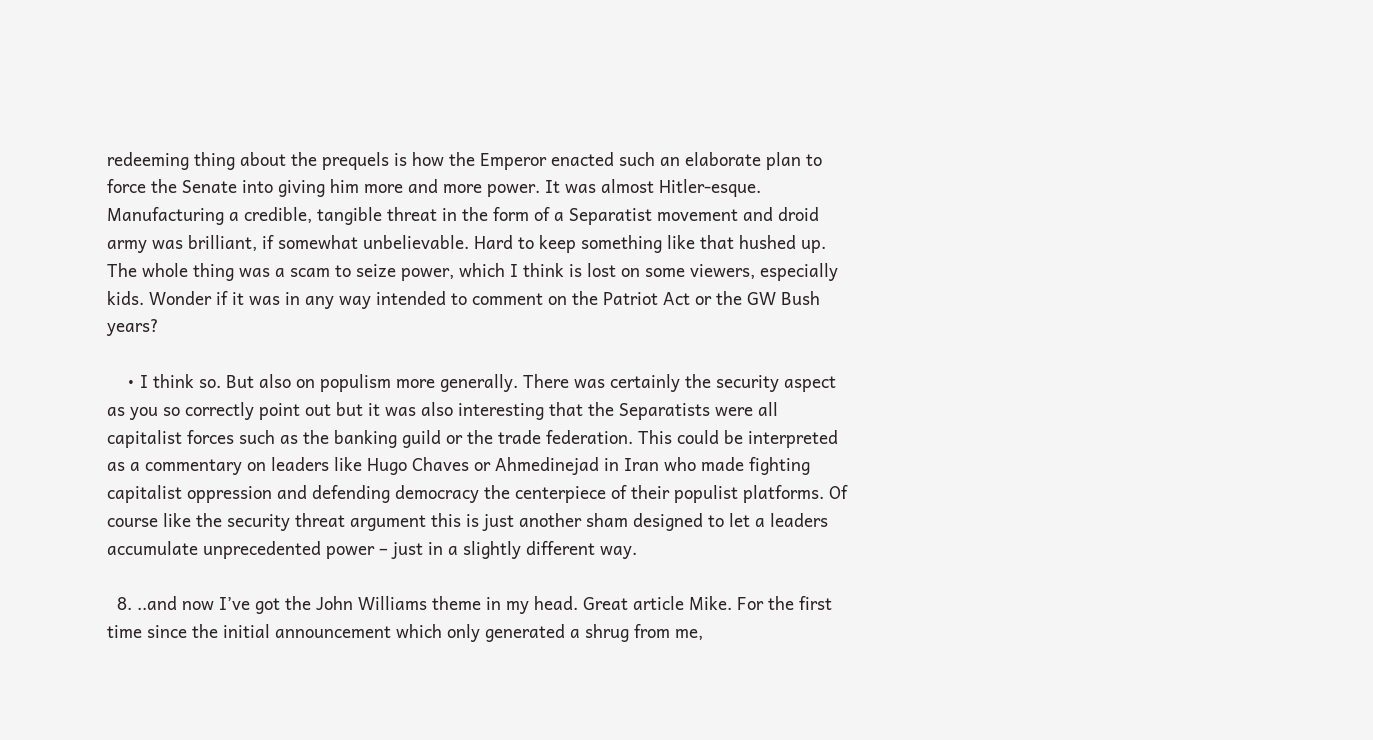redeeming thing about the prequels is how the Emperor enacted such an elaborate plan to force the Senate into giving him more and more power. It was almost Hitler-esque. Manufacturing a credible, tangible threat in the form of a Separatist movement and droid army was brilliant, if somewhat unbelievable. Hard to keep something like that hushed up. The whole thing was a scam to seize power, which I think is lost on some viewers, especially kids. Wonder if it was in any way intended to comment on the Patriot Act or the GW Bush years?

    • I think so. But also on populism more generally. There was certainly the security aspect as you so correctly point out but it was also interesting that the Separatists were all capitalist forces such as the banking guild or the trade federation. This could be interpreted as a commentary on leaders like Hugo Chaves or Ahmedinejad in Iran who made fighting capitalist oppression and defending democracy the centerpiece of their populist platforms. Of course like the security threat argument this is just another sham designed to let a leaders accumulate unprecedented power – just in a slightly different way.

  8. ..and now I’ve got the John Williams theme in my head. Great article Mike. For the first time since the initial announcement which only generated a shrug from me,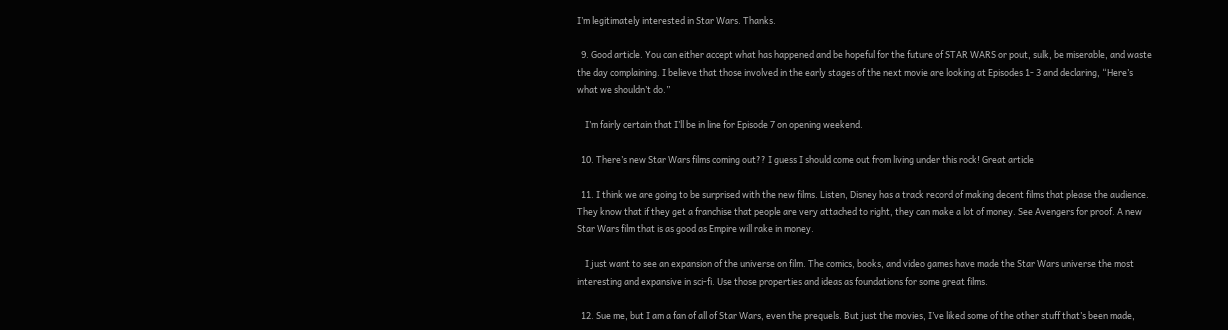I’m legitimately interested in Star Wars. Thanks.

  9. Good article. You can either accept what has happened and be hopeful for the future of STAR WARS or pout, sulk, be miserable, and waste the day complaining. I believe that those involved in the early stages of the next movie are looking at Episodes 1- 3 and declaring, “Here’s what we shouldn’t do.”

    I’m fairly certain that I’ll be in line for Episode 7 on opening weekend.

  10. There’s new Star Wars films coming out?? I guess I should come out from living under this rock! Great article

  11. I think we are going to be surprised with the new films. Listen, Disney has a track record of making decent films that please the audience. They know that if they get a franchise that people are very attached to right, they can make a lot of money. See Avengers for proof. A new Star Wars film that is as good as Empire will rake in money.

    I just want to see an expansion of the universe on film. The comics, books, and video games have made the Star Wars universe the most interesting and expansive in sci-fi. Use those properties and ideas as foundations for some great films.

  12. Sue me, but I am a fan of all of Star Wars, even the prequels. But just the movies, I’ve liked some of the other stuff that’s been made,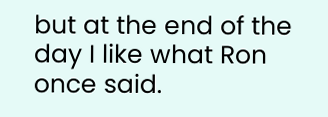but at the end of the day I like what Ron once said.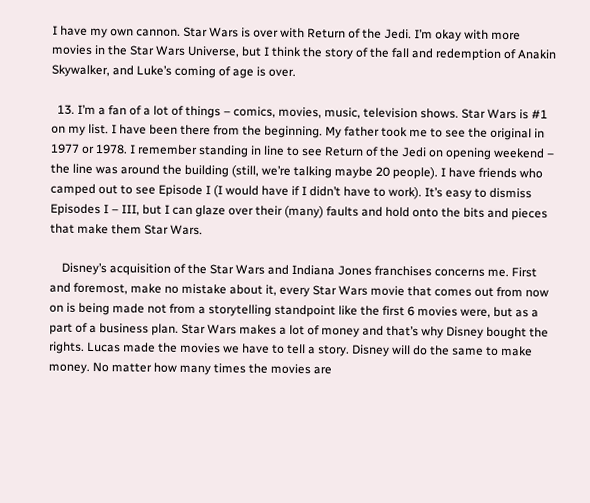I have my own cannon. Star Wars is over with Return of the Jedi. I’m okay with more movies in the Star Wars Universe, but I think the story of the fall and redemption of Anakin Skywalker, and Luke’s coming of age is over.

  13. I’m a fan of a lot of things – comics, movies, music, television shows. Star Wars is #1 on my list. I have been there from the beginning. My father took me to see the original in 1977 or 1978. I remember standing in line to see Return of the Jedi on opening weekend – the line was around the building (still, we’re talking maybe 20 people). I have friends who camped out to see Episode I (I would have if I didn’t have to work). It’s easy to dismiss Episodes I – III, but I can glaze over their (many) faults and hold onto the bits and pieces that make them Star Wars.

    Disney’s acquisition of the Star Wars and Indiana Jones franchises concerns me. First and foremost, make no mistake about it, every Star Wars movie that comes out from now on is being made not from a storytelling standpoint like the first 6 movies were, but as a part of a business plan. Star Wars makes a lot of money and that’s why Disney bought the rights. Lucas made the movies we have to tell a story. Disney will do the same to make money. No matter how many times the movies are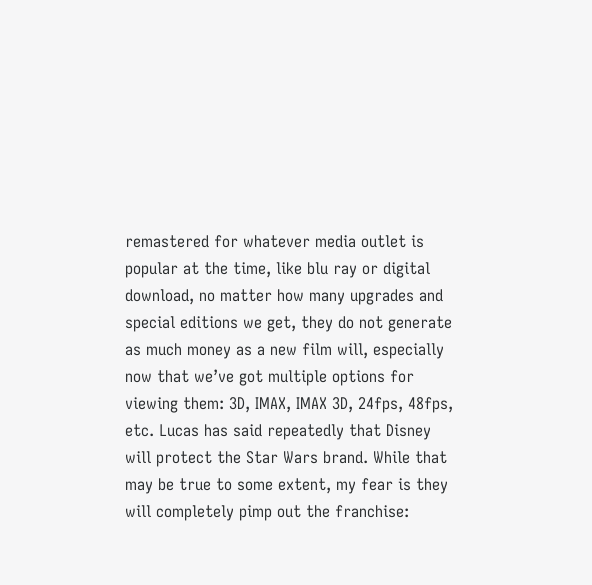remastered for whatever media outlet is popular at the time, like blu ray or digital download, no matter how many upgrades and special editions we get, they do not generate as much money as a new film will, especially now that we’ve got multiple options for viewing them: 3D, IMAX, IMAX 3D, 24fps, 48fps, etc. Lucas has said repeatedly that Disney will protect the Star Wars brand. While that may be true to some extent, my fear is they will completely pimp out the franchise: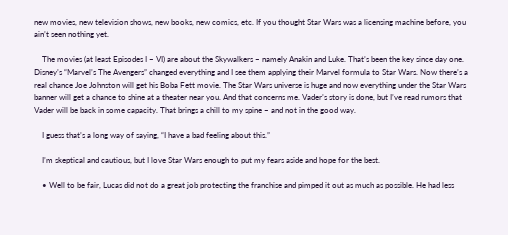new movies, new television shows, new books, new comics, etc. If you thought Star Wars was a licensing machine before, you ain’t seen nothing yet.

    The movies (at least Episodes I – VI) are about the Skywalkers – namely Anakin and Luke. That’s been the key since day one. Disney’s “Marvel’s The Avengers” changed everything and I see them applying their Marvel formula to Star Wars. Now there’s a real chance Joe Johnston will get his Boba Fett movie. The Star Wars universe is huge and now everything under the Star Wars banner will get a chance to shine at a theater near you. And that concerns me. Vader’s story is done, but I’ve read rumors that Vader will be back in some capacity. That brings a chill to my spine – and not in the good way.

    I guess that’s a long way of saying, “I have a bad feeling about this.”

    I’m skeptical and cautious, but I love Star Wars enough to put my fears aside and hope for the best.

    • Well to be fair, Lucas did not do a great job protecting the franchise and pimped it out as much as possible. He had less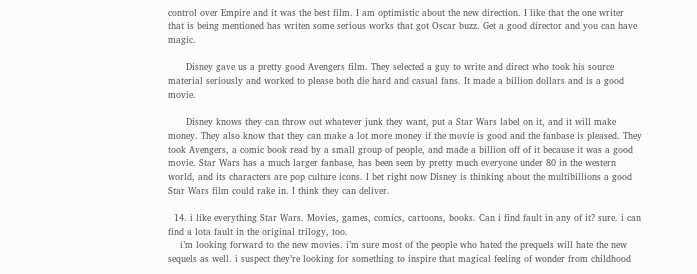control over Empire and it was the best film. I am optimistic about the new direction. I like that the one writer that is being mentioned has writen some serious works that got Oscar buzz. Get a good director and you can have magic.

      Disney gave us a pretty good Avengers film. They selected a guy to write and direct who took his source material seriously and worked to please both die hard and casual fans. It made a billion dollars and is a good movie.

      Disney knows they can throw out whatever junk they want, put a Star Wars label on it, and it will make money. They also know that they can make a lot more money if the movie is good and the fanbase is pleased. They took Avengers, a comic book read by a small group of people, and made a billion off of it because it was a good movie. Star Wars has a much larger fanbase, has been seen by pretty much everyone under 80 in the western world, and its characters are pop culture icons. I bet right now Disney is thinking about the multibillions a good Star Wars film could rake in. I think they can deliver.

  14. i like everything Star Wars. Movies, games, comics, cartoons, books. Can i find fault in any of it? sure. i can find a lota fault in the original trilogy, too.
    i’m looking forward to the new movies. i’m sure most of the people who hated the prequels will hate the new sequels as well. i suspect they’re looking for something to inspire that magical feeling of wonder from childhood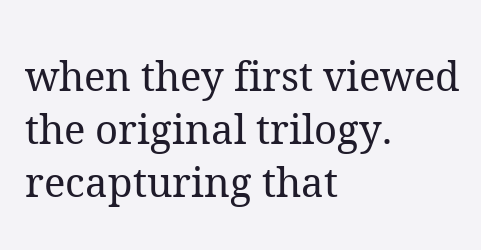when they first viewed the original trilogy. recapturing that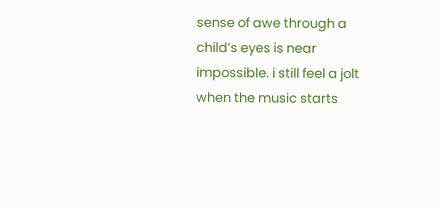sense of awe through a child’s eyes is near impossible. i still feel a jolt when the music starts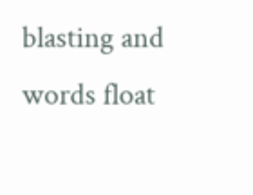blasting and words float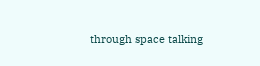through space talking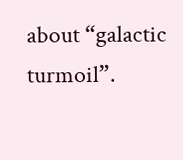about “galactic turmoil”.